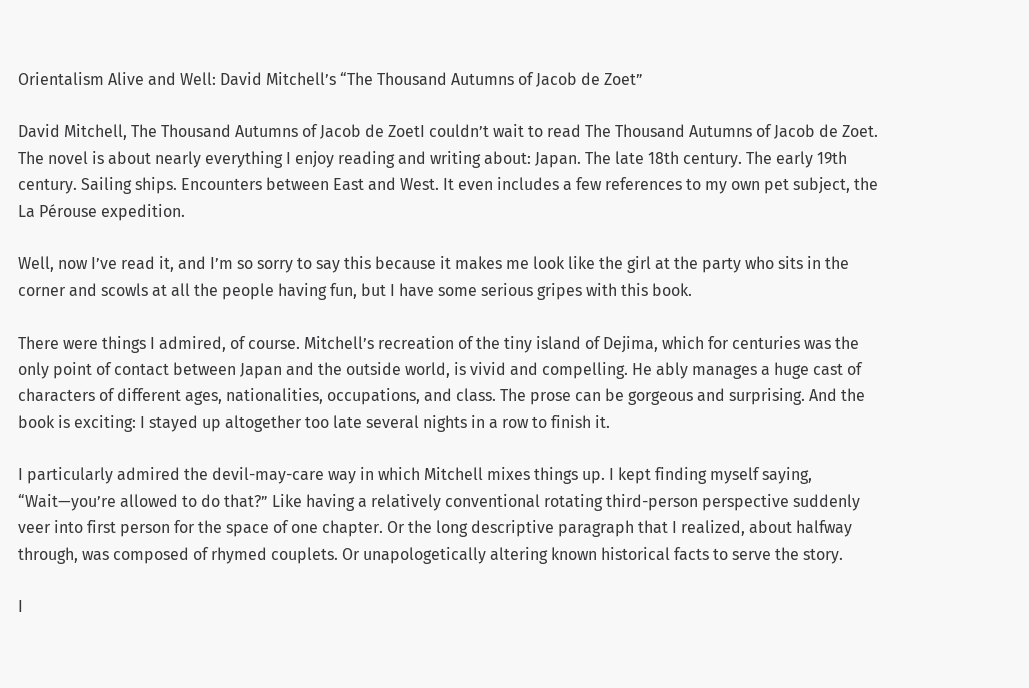Orientalism Alive and Well: David Mitchell’s “The Thousand Autumns of Jacob de Zoet”

David Mitchell, The Thousand Autumns of Jacob de ZoetI couldn’t wait to read The Thousand Autumns of Jacob de Zoet. The novel is about nearly everything I enjoy reading and writing about: Japan. The late 18th century. The early 19th century. Sailing ships. Encounters between East and West. It even includes a few references to my own pet subject, the La Pérouse expedition.

Well, now I’ve read it, and I’m so sorry to say this because it makes me look like the girl at the party who sits in the corner and scowls at all the people having fun, but I have some serious gripes with this book.

There were things I admired, of course. Mitchell’s recreation of the tiny island of Dejima, which for centuries was the only point of contact between Japan and the outside world, is vivid and compelling. He ably manages a huge cast of characters of different ages, nationalities, occupations, and class. The prose can be gorgeous and surprising. And the book is exciting: I stayed up altogether too late several nights in a row to finish it.

I particularly admired the devil-may-care way in which Mitchell mixes things up. I kept finding myself saying, “Wait—you’re allowed to do that?” Like having a relatively conventional rotating third-person perspective suddenly veer into first person for the space of one chapter. Or the long descriptive paragraph that I realized, about halfway through, was composed of rhymed couplets. Or unapologetically altering known historical facts to serve the story.

I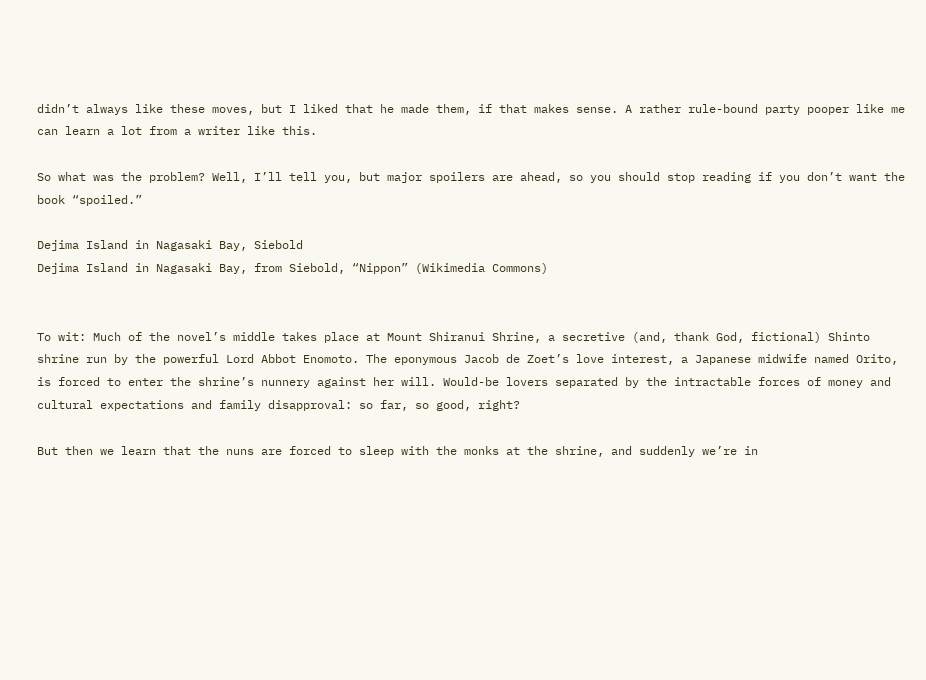didn’t always like these moves, but I liked that he made them, if that makes sense. A rather rule-bound party pooper like me can learn a lot from a writer like this.

So what was the problem? Well, I’ll tell you, but major spoilers are ahead, so you should stop reading if you don’t want the book “spoiled.”

Dejima Island in Nagasaki Bay, Siebold
Dejima Island in Nagasaki Bay, from Siebold, “Nippon” (Wikimedia Commons)


To wit: Much of the novel’s middle takes place at Mount Shiranui Shrine, a secretive (and, thank God, fictional) Shinto shrine run by the powerful Lord Abbot Enomoto. The eponymous Jacob de Zoet’s love interest, a Japanese midwife named Orito, is forced to enter the shrine’s nunnery against her will. Would-be lovers separated by the intractable forces of money and cultural expectations and family disapproval: so far, so good, right?

But then we learn that the nuns are forced to sleep with the monks at the shrine, and suddenly we’re in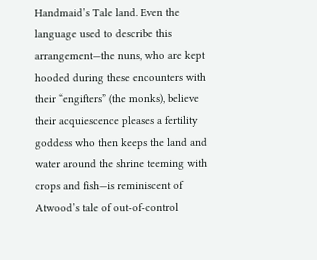Handmaid’s Tale land. Even the language used to describe this arrangement—the nuns, who are kept hooded during these encounters with their “engifters” (the monks), believe their acquiescence pleases a fertility goddess who then keeps the land and water around the shrine teeming with crops and fish—is reminiscent of Atwood’s tale of out-of-control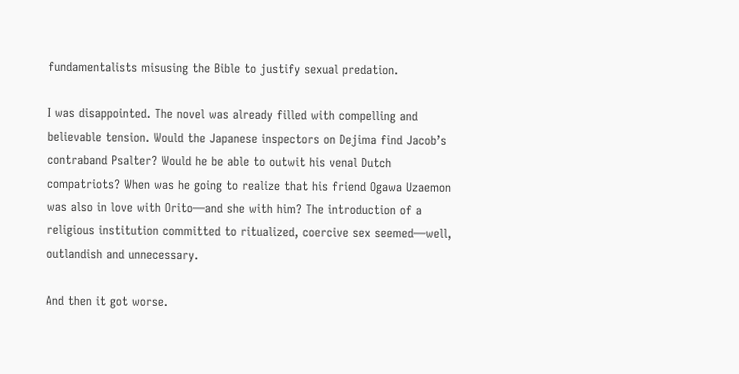fundamentalists misusing the Bible to justify sexual predation.

I was disappointed. The novel was already filled with compelling and believable tension. Would the Japanese inspectors on Dejima find Jacob’s contraband Psalter? Would he be able to outwit his venal Dutch compatriots? When was he going to realize that his friend Ogawa Uzaemon was also in love with Orito—and she with him? The introduction of a religious institution committed to ritualized, coercive sex seemed—well, outlandish and unnecessary.

And then it got worse.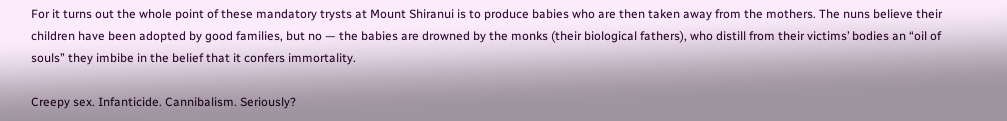For it turns out the whole point of these mandatory trysts at Mount Shiranui is to produce babies who are then taken away from the mothers. The nuns believe their children have been adopted by good families, but no — the babies are drowned by the monks (their biological fathers), who distill from their victims’ bodies an “oil of souls” they imbibe in the belief that it confers immortality.

Creepy sex. Infanticide. Cannibalism. Seriously?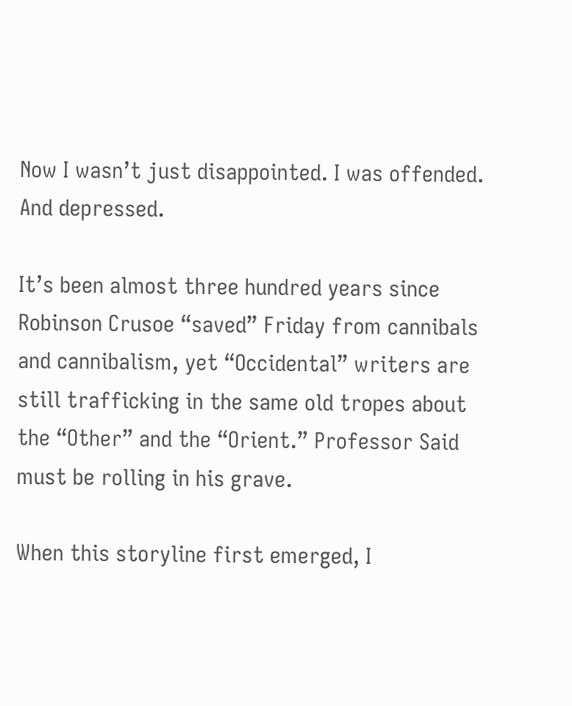Now I wasn’t just disappointed. I was offended. And depressed.

It’s been almost three hundred years since Robinson Crusoe “saved” Friday from cannibals and cannibalism, yet “Occidental” writers are still trafficking in the same old tropes about the “Other” and the “Orient.” Professor Said must be rolling in his grave.

When this storyline first emerged, I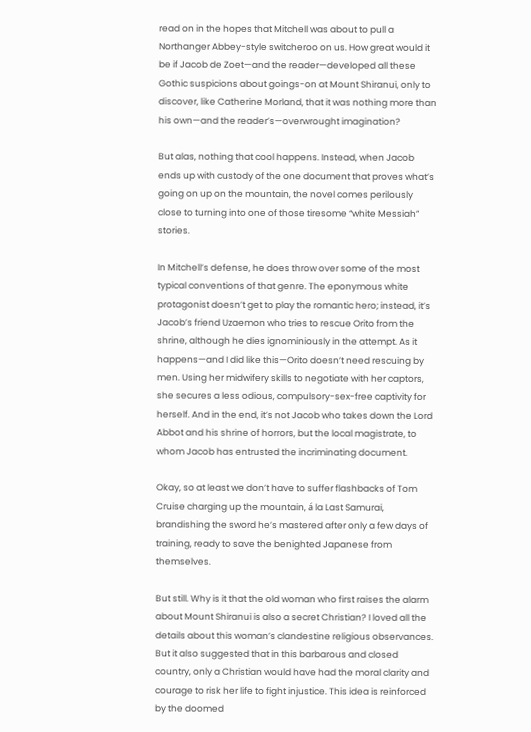read on in the hopes that Mitchell was about to pull a Northanger Abbey-style switcheroo on us. How great would it be if Jacob de Zoet—and the reader—developed all these Gothic suspicions about goings-on at Mount Shiranui, only to discover, like Catherine Morland, that it was nothing more than his own—and the reader’s—overwrought imagination?

But alas, nothing that cool happens. Instead, when Jacob ends up with custody of the one document that proves what’s going on up on the mountain, the novel comes perilously close to turning into one of those tiresome “white Messiah” stories.

In Mitchell’s defense, he does throw over some of the most typical conventions of that genre. The eponymous white protagonist doesn’t get to play the romantic hero; instead, it’s Jacob’s friend Uzaemon who tries to rescue Orito from the shrine, although he dies ignominiously in the attempt. As it happens—and I did like this—Orito doesn’t need rescuing by men. Using her midwifery skills to negotiate with her captors, she secures a less odious, compulsory-sex-free captivity for herself. And in the end, it’s not Jacob who takes down the Lord Abbot and his shrine of horrors, but the local magistrate, to whom Jacob has entrusted the incriminating document.

Okay, so at least we don’t have to suffer flashbacks of Tom Cruise charging up the mountain, á la Last Samurai, brandishing the sword he’s mastered after only a few days of training, ready to save the benighted Japanese from themselves.

But still. Why is it that the old woman who first raises the alarm about Mount Shiranui is also a secret Christian? I loved all the details about this woman’s clandestine religious observances. But it also suggested that in this barbarous and closed country, only a Christian would have had the moral clarity and courage to risk her life to fight injustice. This idea is reinforced by the doomed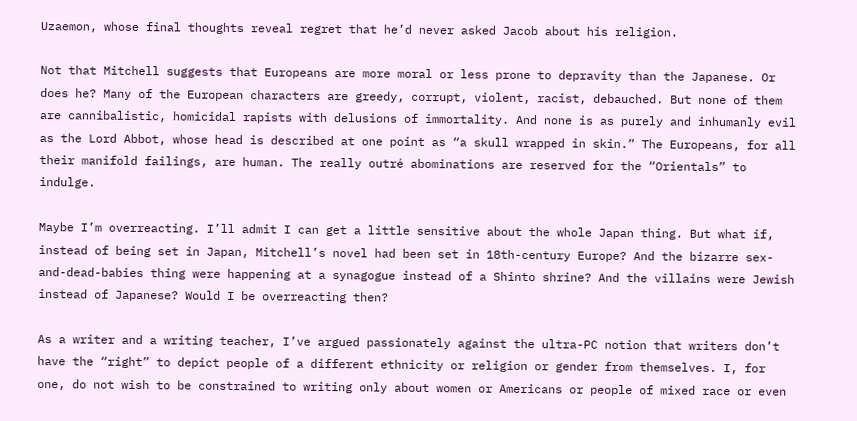Uzaemon, whose final thoughts reveal regret that he’d never asked Jacob about his religion.

Not that Mitchell suggests that Europeans are more moral or less prone to depravity than the Japanese. Or does he? Many of the European characters are greedy, corrupt, violent, racist, debauched. But none of them are cannibalistic, homicidal rapists with delusions of immortality. And none is as purely and inhumanly evil as the Lord Abbot, whose head is described at one point as “a skull wrapped in skin.” The Europeans, for all their manifold failings, are human. The really outré abominations are reserved for the “Orientals” to indulge.

Maybe I’m overreacting. I’ll admit I can get a little sensitive about the whole Japan thing. But what if, instead of being set in Japan, Mitchell’s novel had been set in 18th-century Europe? And the bizarre sex-and-dead-babies thing were happening at a synagogue instead of a Shinto shrine? And the villains were Jewish instead of Japanese? Would I be overreacting then?

As a writer and a writing teacher, I’ve argued passionately against the ultra-PC notion that writers don’t have the “right” to depict people of a different ethnicity or religion or gender from themselves. I, for one, do not wish to be constrained to writing only about women or Americans or people of mixed race or even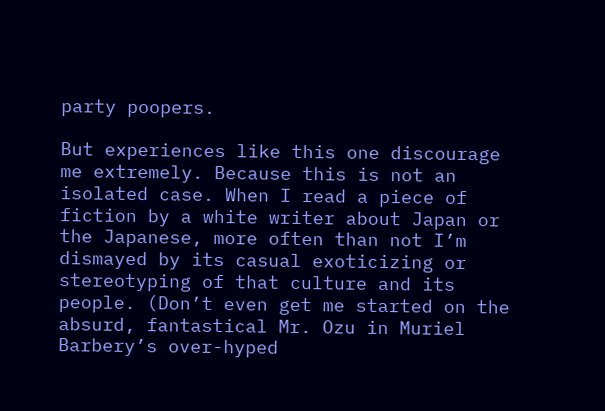party poopers.

But experiences like this one discourage me extremely. Because this is not an isolated case. When I read a piece of fiction by a white writer about Japan or the Japanese, more often than not I’m dismayed by its casual exoticizing or stereotyping of that culture and its people. (Don’t even get me started on the absurd, fantastical Mr. Ozu in Muriel Barbery’s over-hyped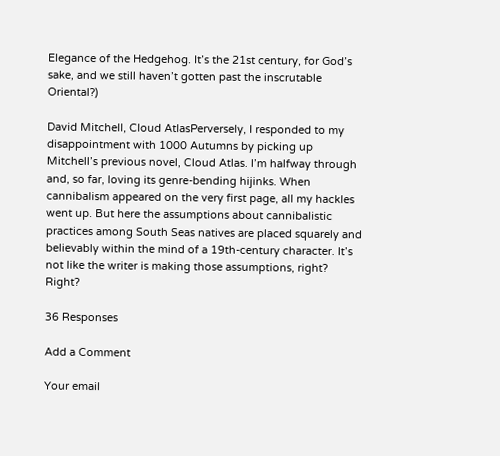Elegance of the Hedgehog. It’s the 21st century, for God’s sake, and we still haven’t gotten past the inscrutable Oriental?)

David Mitchell, Cloud AtlasPerversely, I responded to my disappointment with 1000 Autumns by picking up Mitchell’s previous novel, Cloud Atlas. I’m halfway through and, so far, loving its genre-bending hijinks. When cannibalism appeared on the very first page, all my hackles went up. But here the assumptions about cannibalistic practices among South Seas natives are placed squarely and believably within the mind of a 19th-century character. It’s not like the writer is making those assumptions, right? Right?

36 Responses

Add a Comment

Your email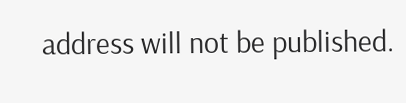address will not be published.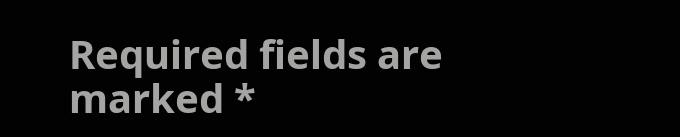Required fields are marked *